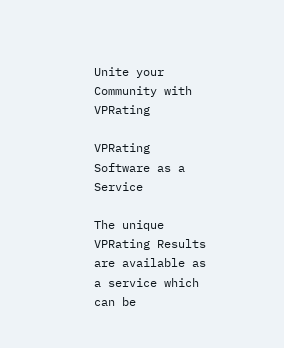Unite your Community with VPRating

VPRating Software as a Service

The unique VPRating Results are available as a service which can be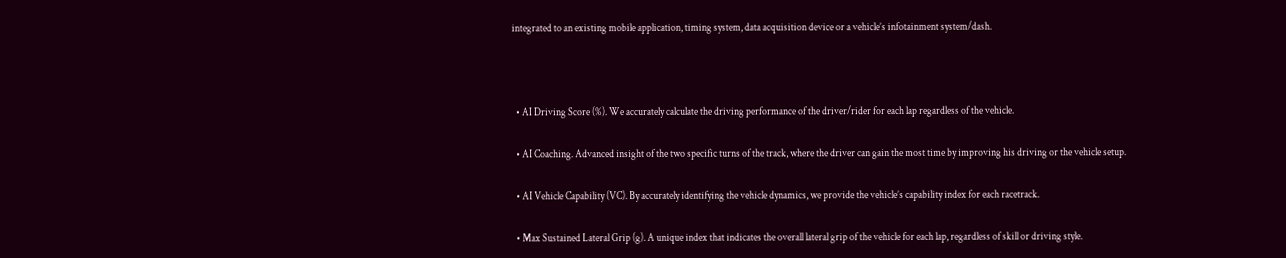integrated to an existing mobile application, timing system, data acquisition device or a vehicle’s infotainment system/dash.



  • AI Driving Score (%). We accurately calculate the driving performance of the driver/rider for each lap regardless of the vehicle.

  • AI Coaching. Advanced insight of the two specific turns of the track, where the driver can gain the most time by improving his driving or the vehicle setup.

  • AI Vehicle Capability (VC). By accurately identifying the vehicle dynamics, we provide the vehicle’s capability index for each racetrack.

  • Max Sustained Lateral Grip (g). A unique index that indicates the overall lateral grip of the vehicle for each lap, regardless of skill or driving style.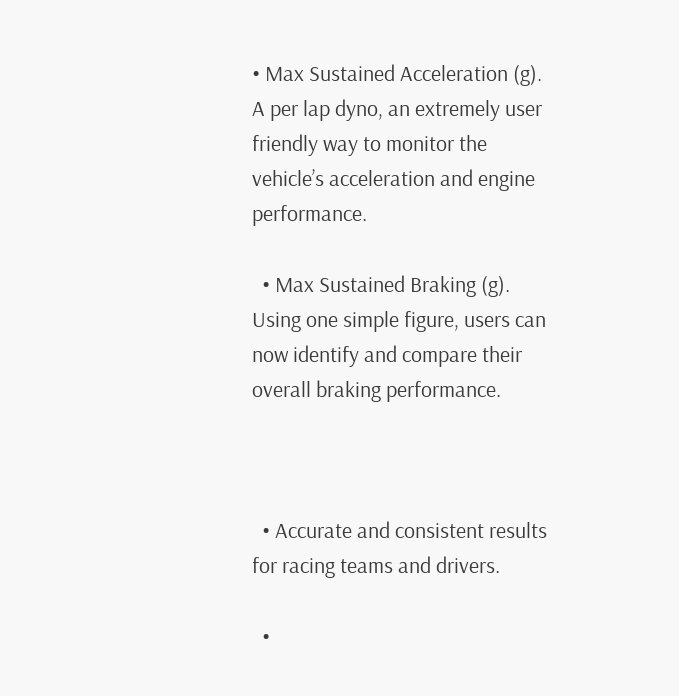• Max Sustained Acceleration (g). A per lap dyno, an extremely user friendly way to monitor the vehicle’s acceleration and engine performance.

  • Max Sustained Braking (g). Using one simple figure, users can now identify and compare their overall braking performance.



  • Accurate and consistent results for racing teams and drivers.

  •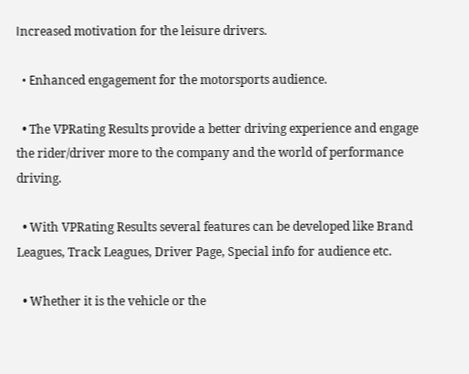Ιncreased motivation for the leisure drivers.

  • Εnhanced engagement for the motorsports audience.

  • The VPRating Results provide a better driving experience and engage the rider/driver more to the company and the world of performance driving.

  • With VPRating Results several features can be developed like Brand Leagues, Track Leagues, Driver Page, Special info for audience etc.

  • Whether it is the vehicle or the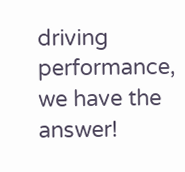driving performance, we have the answer!